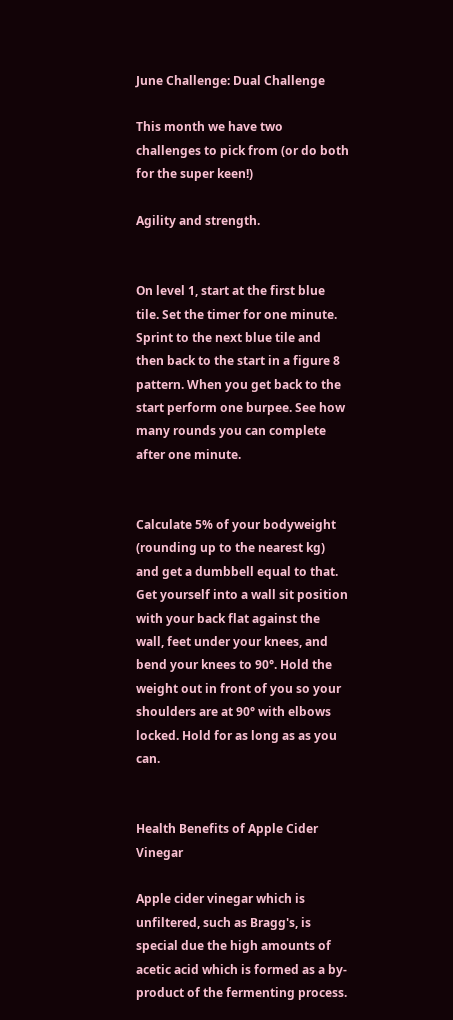June Challenge: Dual Challenge

This month we have two challenges to pick from (or do both for the super keen!)

Agility and strength.


On level 1, start at the first blue tile. Set the timer for one minute. Sprint to the next blue tile and then back to the start in a figure 8 pattern. When you get back to the start perform one burpee. See how many rounds you can complete after one minute.


Calculate 5% of your bodyweight (rounding up to the nearest kg) and get a dumbbell equal to that. Get yourself into a wall sit position with your back flat against the wall, feet under your knees, and bend your knees to 90°. Hold the weight out in front of you so your shoulders are at 90° with elbows locked. Hold for as long as as you can.


Health Benefits of Apple Cider Vinegar

Apple cider vinegar which is unfiltered, such as Bragg's, is special due the high amounts of acetic acid which is formed as a by-product of the fermenting process.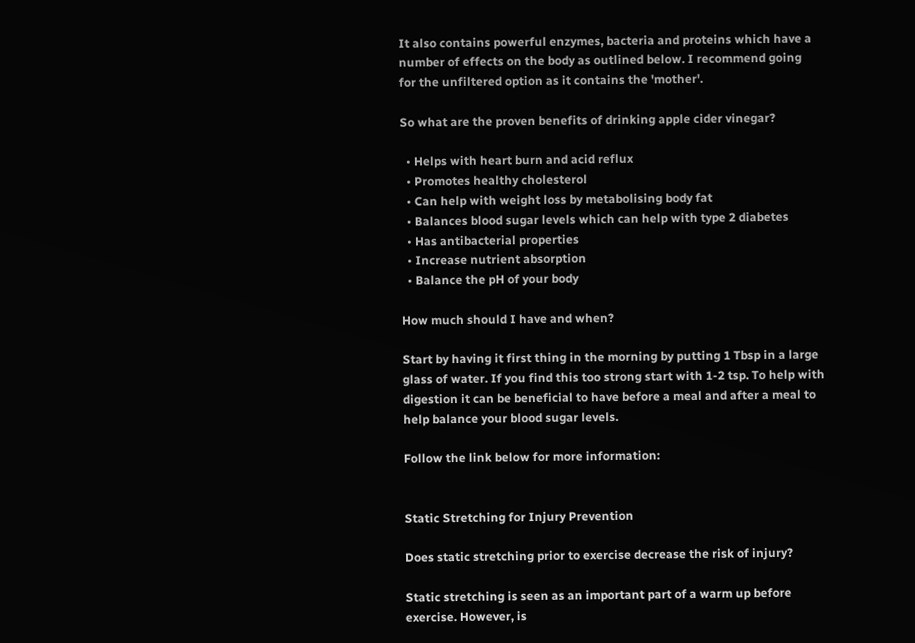It also contains powerful enzymes, bacteria and proteins which have a number of effects on the body as outlined below. I recommend going for the unfiltered option as it contains the 'mother'.

So what are the proven benefits of drinking apple cider vinegar?

  • Helps with heart burn and acid reflux
  • Promotes healthy cholesterol
  • Can help with weight loss by metabolising body fat
  • Balances blood sugar levels which can help with type 2 diabetes
  • Has antibacterial properties
  • Increase nutrient absorption
  • Balance the pH of your body

How much should I have and when?

Start by having it first thing in the morning by putting 1 Tbsp in a large glass of water. If you find this too strong start with 1-2 tsp. To help with digestion it can be beneficial to have before a meal and after a meal to help balance your blood sugar levels.

Follow the link below for more information:


Static Stretching for Injury Prevention

Does static stretching prior to exercise decrease the risk of injury?

Static stretching is seen as an important part of a warm up before exercise. However, is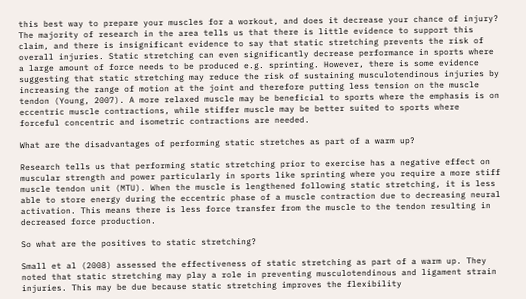this best way to prepare your muscles for a workout, and does it decrease your chance of injury? The majority of research in the area tells us that there is little evidence to support this claim, and there is insignificant evidence to say that static stretching prevents the risk of overall injuries. Static stretching can even significantly decrease performance in sports where a large amount of force needs to be produced e.g. sprinting. However, there is some evidence suggesting that static stretching may reduce the risk of sustaining musculotendinous injuries by increasing the range of motion at the joint and therefore putting less tension on the muscle tendon (Young, 2007). A more relaxed muscle may be beneficial to sports where the emphasis is on eccentric muscle contractions, while stiffer muscle may be better suited to sports where forceful concentric and isometric contractions are needed.

What are the disadvantages of performing static stretches as part of a warm up?

Research tells us that performing static stretching prior to exercise has a negative effect on muscular strength and power particularly in sports like sprinting where you require a more stiff muscle tendon unit (MTU). When the muscle is lengthened following static stretching, it is less able to store energy during the eccentric phase of a muscle contraction due to decreasing neural activation. This means there is less force transfer from the muscle to the tendon resulting in decreased force production.

So what are the positives to static stretching?

Small et al (2008) assessed the effectiveness of static stretching as part of a warm up. They noted that static stretching may play a role in preventing musculotendinous and ligament strain injuries. This may be due because static stretching improves the flexibility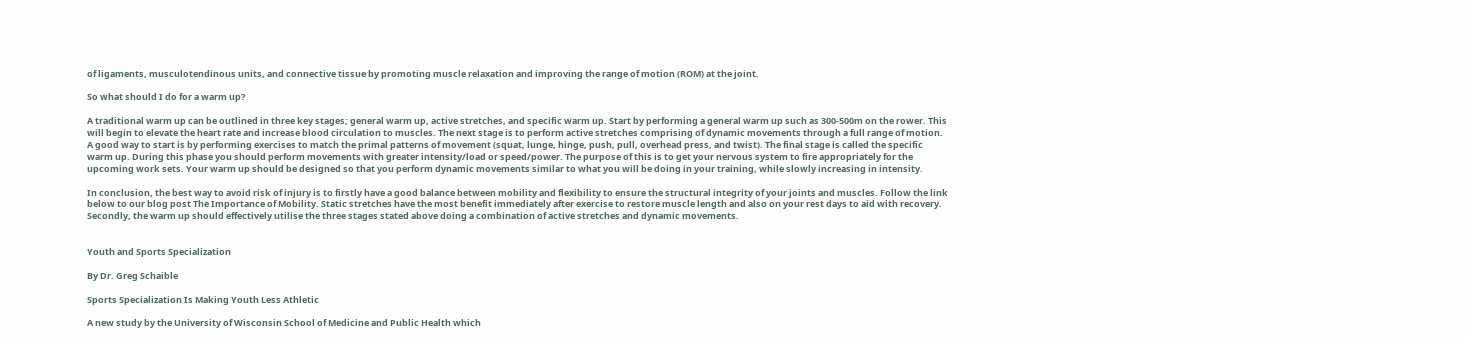of ligaments, musculotendinous units, and connective tissue by promoting muscle relaxation and improving the range of motion (ROM) at the joint.

So what should I do for a warm up?

A traditional warm up can be outlined in three key stages; general warm up, active stretches, and specific warm up. Start by performing a general warm up such as 300-500m on the rower. This will begin to elevate the heart rate and increase blood circulation to muscles. The next stage is to perform active stretches comprising of dynamic movements through a full range of motion. A good way to start is by performing exercises to match the primal patterns of movement (squat, lunge, hinge, push, pull, overhead press, and twist). The final stage is called the specific warm up. During this phase you should perform movements with greater intensity/load or speed/power. The purpose of this is to get your nervous system to fire appropriately for the upcoming work sets. Your warm up should be designed so that you perform dynamic movements similar to what you will be doing in your training, while slowly increasing in intensity.

In conclusion, the best way to avoid risk of injury is to firstly have a good balance between mobility and flexibility to ensure the structural integrity of your joints and muscles. Follow the link below to our blog post The Importance of Mobility. Static stretches have the most benefit immediately after exercise to restore muscle length and also on your rest days to aid with recovery. Secondly, the warm up should effectively utilise the three stages stated above doing a combination of active stretches and dynamic movements.


Youth and Sports Specialization

By Dr. Greg Schaible

Sports Specialization Is Making Youth Less Athletic

A new study by the University of Wisconsin School of Medicine and Public Health which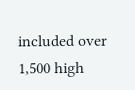included over 1,500 high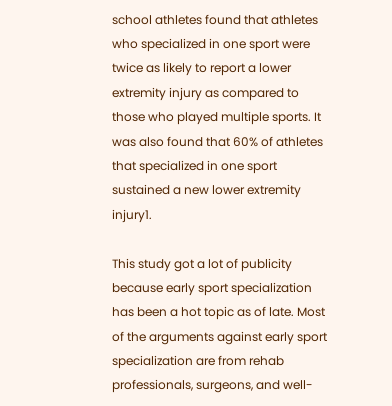school athletes found that athletes who specialized in one sport were twice as likely to report a lower extremity injury as compared to those who played multiple sports. It was also found that 60% of athletes that specialized in one sport sustained a new lower extremity injury1.

This study got a lot of publicity because early sport specialization has been a hot topic as of late. Most of the arguments against early sport specialization are from rehab professionals, surgeons, and well-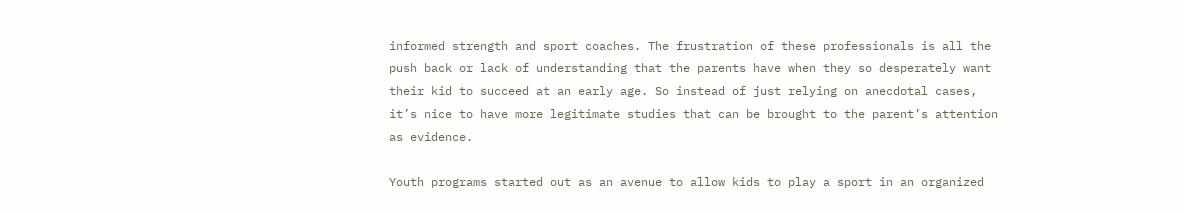informed strength and sport coaches. The frustration of these professionals is all the push back or lack of understanding that the parents have when they so desperately want their kid to succeed at an early age. So instead of just relying on anecdotal cases, it’s nice to have more legitimate studies that can be brought to the parent’s attention as evidence.

Youth programs started out as an avenue to allow kids to play a sport in an organized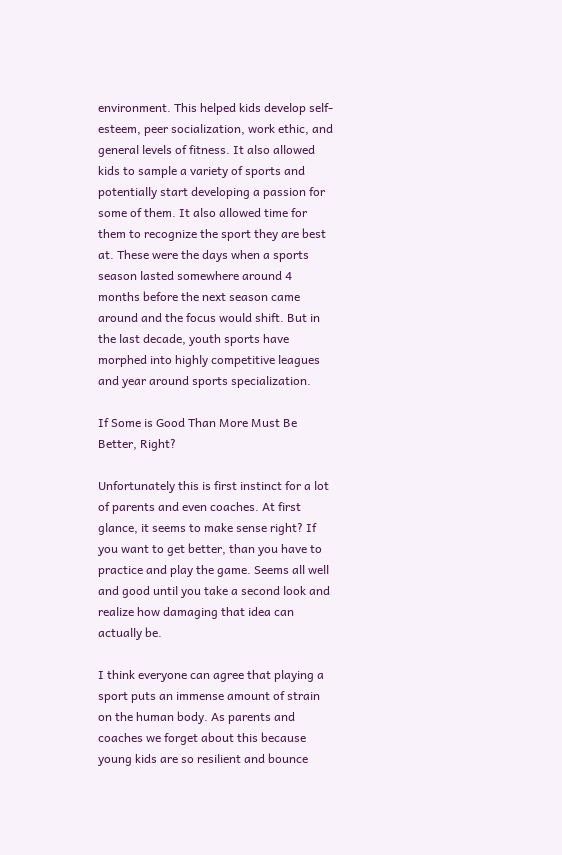environment. This helped kids develop self-esteem, peer socialization, work ethic, and general levels of fitness. It also allowed kids to sample a variety of sports and potentially start developing a passion for some of them. It also allowed time for them to recognize the sport they are best at. These were the days when a sports season lasted somewhere around 4 months before the next season came around and the focus would shift. But in the last decade, youth sports have morphed into highly competitive leagues and year around sports specialization.

If Some is Good Than More Must Be Better, Right?

Unfortunately this is first instinct for a lot of parents and even coaches. At first glance, it seems to make sense right? If you want to get better, than you have to practice and play the game. Seems all well and good until you take a second look and realize how damaging that idea can actually be.

I think everyone can agree that playing a sport puts an immense amount of strain on the human body. As parents and coaches we forget about this because young kids are so resilient and bounce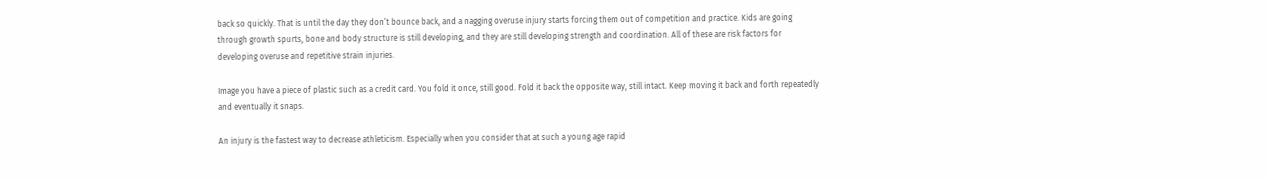back so quickly. That is until the day they don’t bounce back, and a nagging overuse injury starts forcing them out of competition and practice. Kids are going through growth spurts, bone and body structure is still developing, and they are still developing strength and coordination. All of these are risk factors for developing overuse and repetitive strain injuries.

Image you have a piece of plastic such as a credit card. You fold it once, still good. Fold it back the opposite way, still intact. Keep moving it back and forth repeatedly and eventually it snaps.

An injury is the fastest way to decrease athleticism. Especially when you consider that at such a young age rapid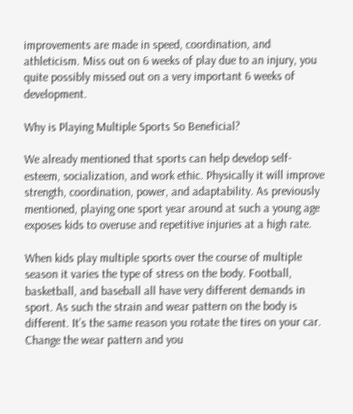improvements are made in speed, coordination, and athleticism. Miss out on 6 weeks of play due to an injury, you quite possibly missed out on a very important 6 weeks of development.

Why is Playing Multiple Sports So Beneficial?

We already mentioned that sports can help develop self-esteem, socialization, and work ethic. Physically it will improve strength, coordination, power, and adaptability. As previously mentioned, playing one sport year around at such a young age exposes kids to overuse and repetitive injuries at a high rate.

When kids play multiple sports over the course of multiple season it varies the type of stress on the body. Football, basketball, and baseball all have very different demands in sport. As such the strain and wear pattern on the body is different. It’s the same reason you rotate the tires on your car. Change the wear pattern and you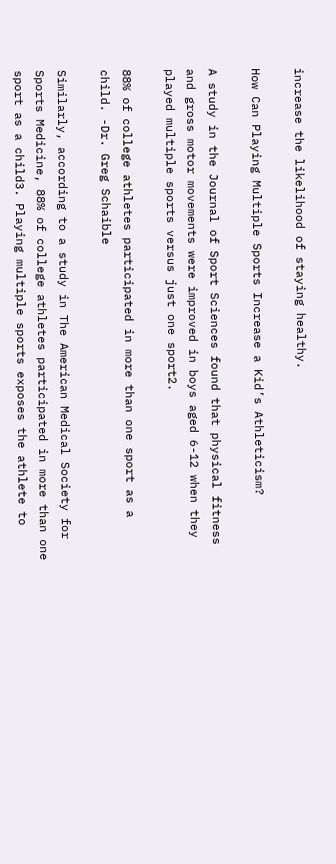increase the likelihood of staying healthy.

How Can Playing Multiple Sports Increase a Kid’s Athleticism?

A study in the Journal of Sport Sciences found that physical fitness and gross motor movements were improved in boys aged 6-12 when they played multiple sports versus just one sport2.

88% of college athletes participated in more than one sport as a child. -Dr. Greg Schaible

Similarly, according to a study in The American Medical Society for Sports Medicine, 88% of college athletes participated in more than one sport as a child3. Playing multiple sports exposes the athlete to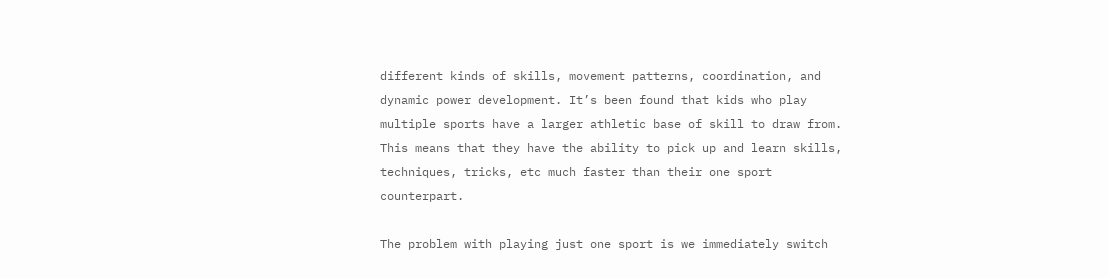different kinds of skills, movement patterns, coordination, and dynamic power development. It’s been found that kids who play multiple sports have a larger athletic base of skill to draw from. This means that they have the ability to pick up and learn skills, techniques, tricks, etc much faster than their one sport counterpart.

The problem with playing just one sport is we immediately switch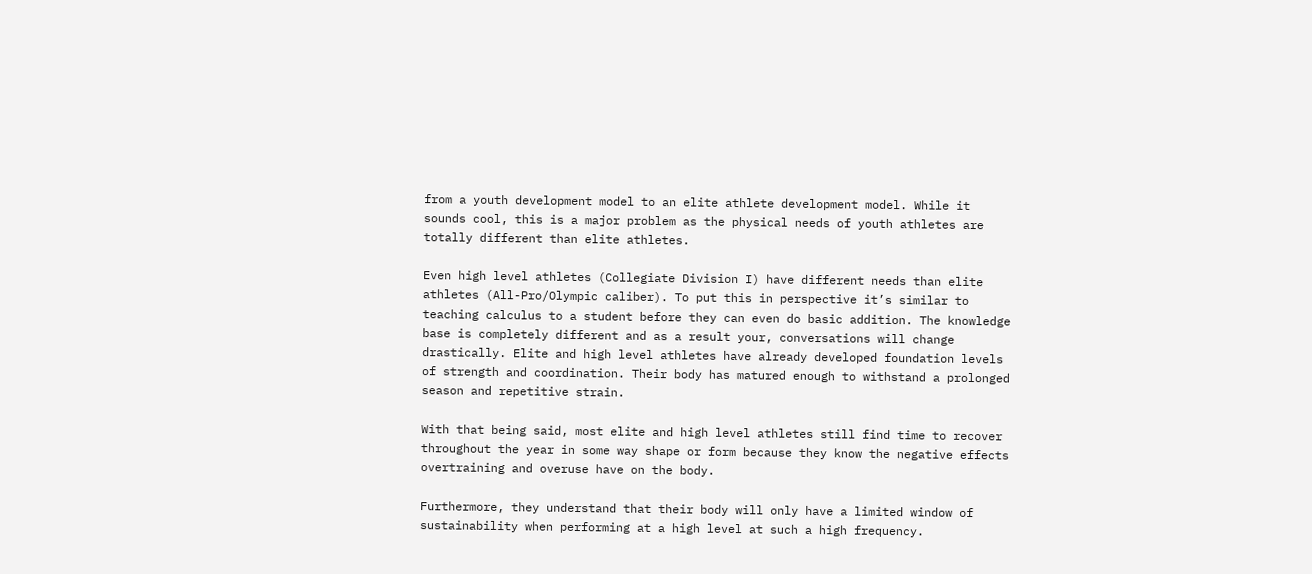from a youth development model to an elite athlete development model. While it sounds cool, this is a major problem as the physical needs of youth athletes are totally different than elite athletes.

Even high level athletes (Collegiate Division I) have different needs than elite athletes (All-Pro/Olympic caliber). To put this in perspective it’s similar to teaching calculus to a student before they can even do basic addition. The knowledge base is completely different and as a result your, conversations will change drastically. Elite and high level athletes have already developed foundation levels of strength and coordination. Their body has matured enough to withstand a prolonged season and repetitive strain.

With that being said, most elite and high level athletes still find time to recover throughout the year in some way shape or form because they know the negative effects overtraining and overuse have on the body.

Furthermore, they understand that their body will only have a limited window of sustainability when performing at a high level at such a high frequency.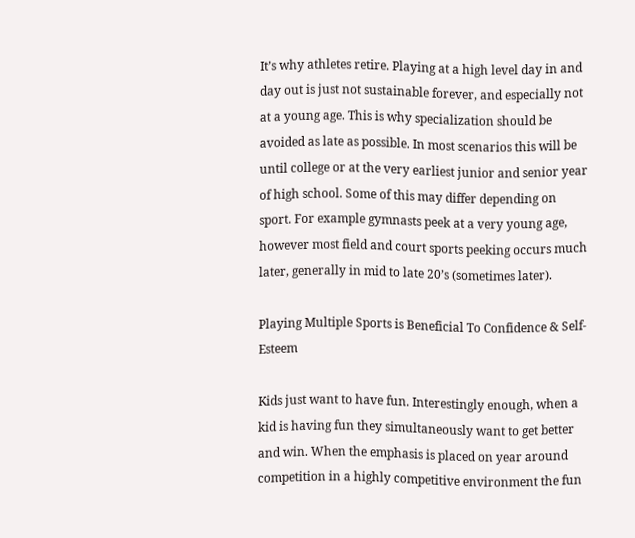It’s why athletes retire. Playing at a high level day in and day out is just not sustainable forever, and especially not at a young age. This is why specialization should be avoided as late as possible. In most scenarios this will be until college or at the very earliest junior and senior year of high school. Some of this may differ depending on sport. For example gymnasts peek at a very young age, however most field and court sports peeking occurs much later, generally in mid to late 20’s (sometimes later).

Playing Multiple Sports is Beneficial To Confidence & Self-Esteem

Kids just want to have fun. Interestingly enough, when a kid is having fun they simultaneously want to get better and win. When the emphasis is placed on year around competition in a highly competitive environment the fun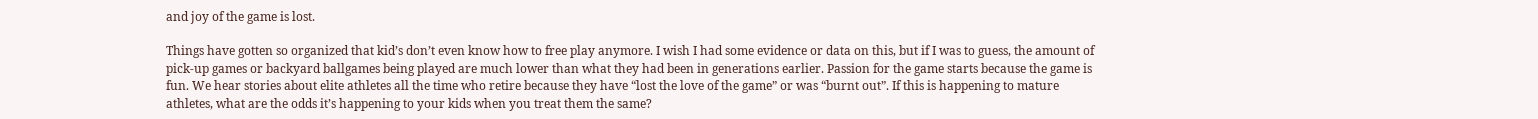and joy of the game is lost.

Things have gotten so organized that kid’s don’t even know how to free play anymore. I wish I had some evidence or data on this, but if I was to guess, the amount of pick-up games or backyard ballgames being played are much lower than what they had been in generations earlier. Passion for the game starts because the game is fun. We hear stories about elite athletes all the time who retire because they have “lost the love of the game” or was “burnt out”. If this is happening to mature athletes, what are the odds it’s happening to your kids when you treat them the same?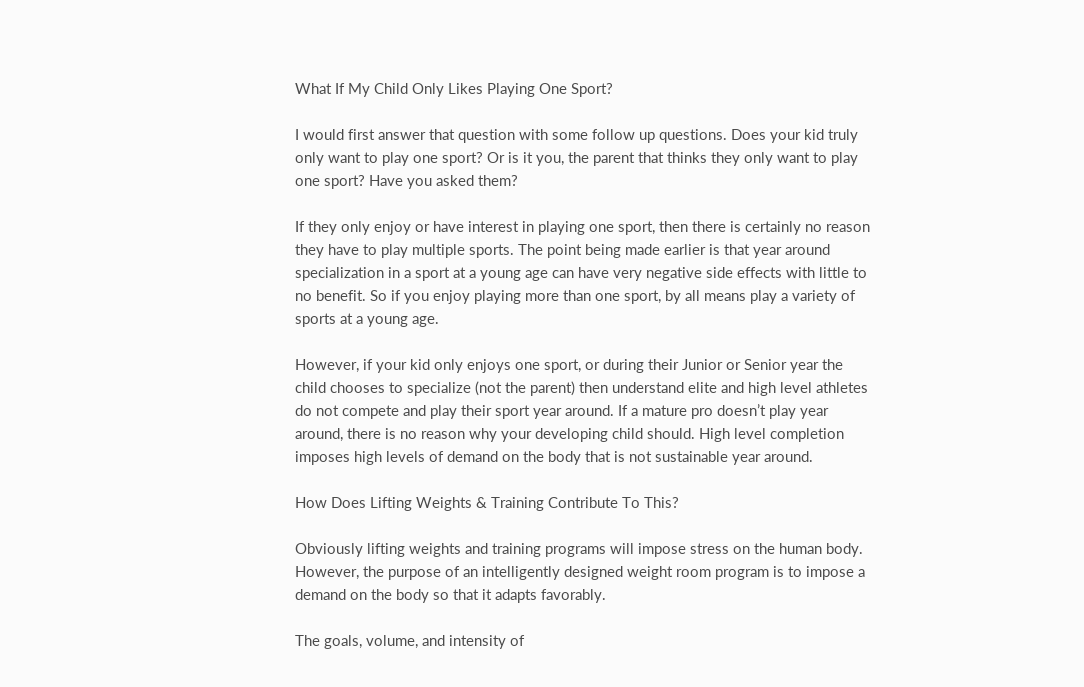What If My Child Only Likes Playing One Sport?

I would first answer that question with some follow up questions. Does your kid truly only want to play one sport? Or is it you, the parent that thinks they only want to play one sport? Have you asked them?

If they only enjoy or have interest in playing one sport, then there is certainly no reason they have to play multiple sports. The point being made earlier is that year around specialization in a sport at a young age can have very negative side effects with little to no benefit. So if you enjoy playing more than one sport, by all means play a variety of sports at a young age.

However, if your kid only enjoys one sport, or during their Junior or Senior year the child chooses to specialize (not the parent) then understand elite and high level athletes do not compete and play their sport year around. If a mature pro doesn’t play year around, there is no reason why your developing child should. High level completion imposes high levels of demand on the body that is not sustainable year around.

How Does Lifting Weights & Training Contribute To This?

Obviously lifting weights and training programs will impose stress on the human body. However, the purpose of an intelligently designed weight room program is to impose a demand on the body so that it adapts favorably.

The goals, volume, and intensity of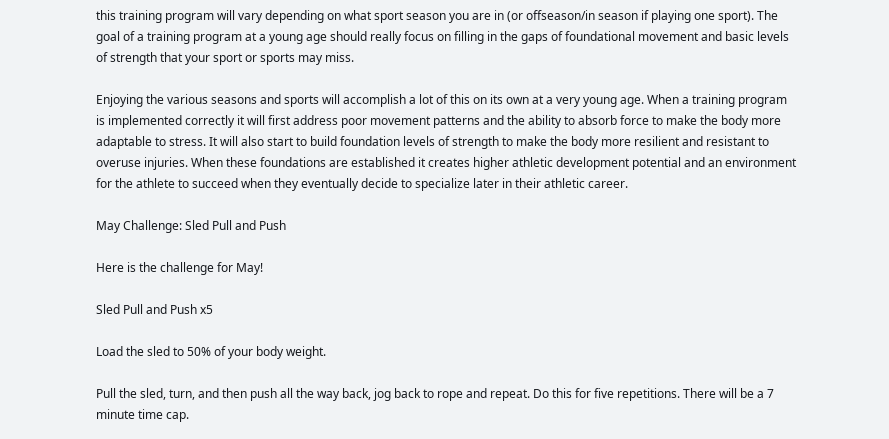this training program will vary depending on what sport season you are in (or offseason/in season if playing one sport). The goal of a training program at a young age should really focus on filling in the gaps of foundational movement and basic levels of strength that your sport or sports may miss.

Enjoying the various seasons and sports will accomplish a lot of this on its own at a very young age. When a training program is implemented correctly it will first address poor movement patterns and the ability to absorb force to make the body more adaptable to stress. It will also start to build foundation levels of strength to make the body more resilient and resistant to overuse injuries. When these foundations are established it creates higher athletic development potential and an environment for the athlete to succeed when they eventually decide to specialize later in their athletic career.

May Challenge: Sled Pull and Push

Here is the challenge for May!

Sled Pull and Push x5

Load the sled to 50% of your body weight.

Pull the sled, turn, and then push all the way back, jog back to rope and repeat. Do this for five repetitions. There will be a 7 minute time cap.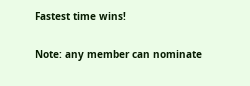Fastest time wins!

Note: any member can nominate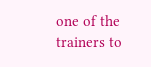one of the trainers to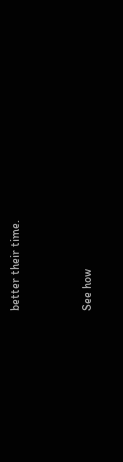better their time.


See how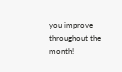you improve throughout the month!